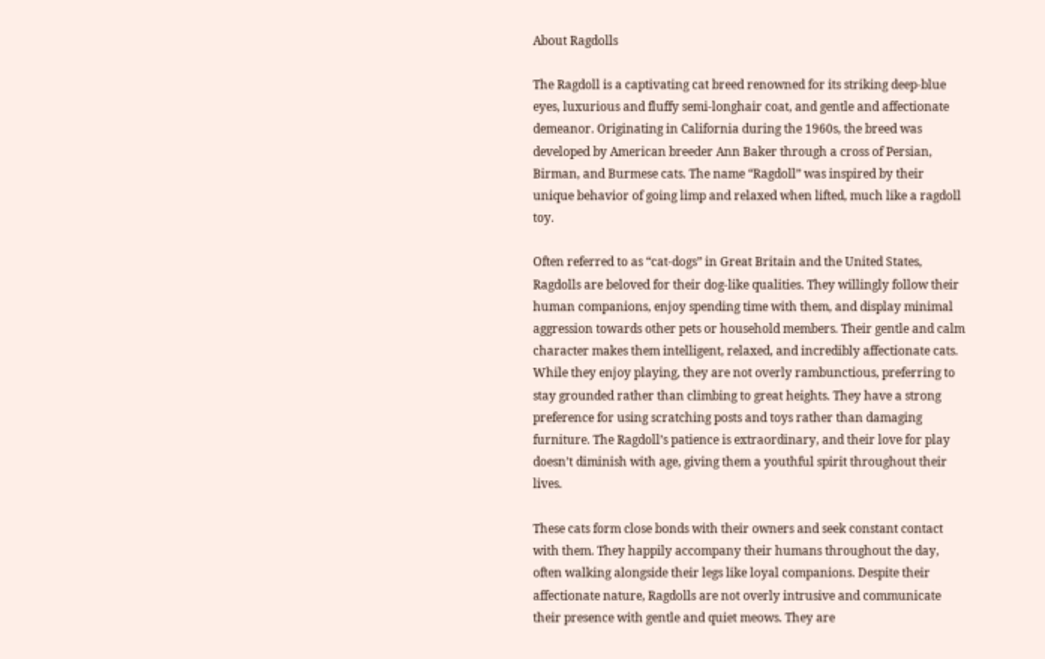About Ragdolls

The Ragdoll is a captivating cat breed renowned for its striking deep-blue eyes, luxurious and fluffy semi-longhair coat, and gentle and affectionate demeanor. Originating in California during the 1960s, the breed was developed by American breeder Ann Baker through a cross of Persian, Birman, and Burmese cats. The name “Ragdoll” was inspired by their unique behavior of going limp and relaxed when lifted, much like a ragdoll toy.

Often referred to as “cat-dogs” in Great Britain and the United States, Ragdolls are beloved for their dog-like qualities. They willingly follow their human companions, enjoy spending time with them, and display minimal aggression towards other pets or household members. Their gentle and calm character makes them intelligent, relaxed, and incredibly affectionate cats. While they enjoy playing, they are not overly rambunctious, preferring to stay grounded rather than climbing to great heights. They have a strong preference for using scratching posts and toys rather than damaging furniture. The Ragdoll’s patience is extraordinary, and their love for play doesn’t diminish with age, giving them a youthful spirit throughout their lives.

These cats form close bonds with their owners and seek constant contact with them. They happily accompany their humans throughout the day, often walking alongside their legs like loyal companions. Despite their affectionate nature, Ragdolls are not overly intrusive and communicate their presence with gentle and quiet meows. They are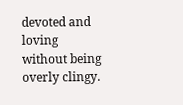devoted and loving without being overly clingy.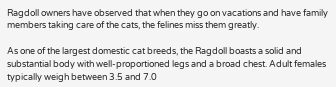Ragdoll owners have observed that when they go on vacations and have family members taking care of the cats, the felines miss them greatly.

As one of the largest domestic cat breeds, the Ragdoll boasts a solid and substantial body with well-proportioned legs and a broad chest. Adult females typically weigh between 3.5 and 7.0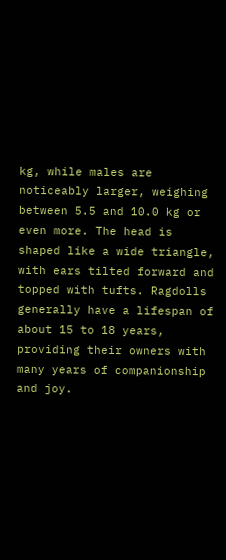kg, while males are noticeably larger, weighing between 5.5 and 10.0 kg or even more. The head is shaped like a wide triangle, with ears tilted forward and topped with tufts. Ragdolls generally have a lifespan of about 15 to 18 years, providing their owners with many years of companionship and joy.